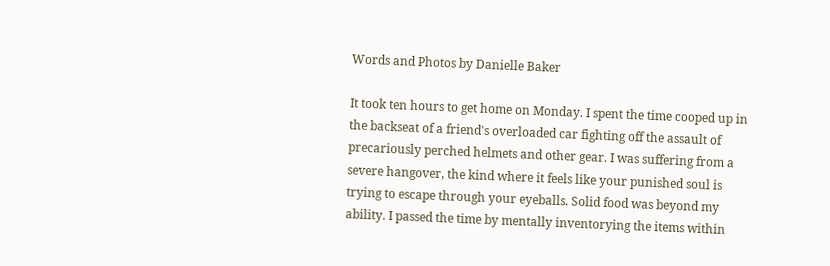Words and Photos by Danielle Baker

It took ten hours to get home on Monday. I spent the time cooped up in the backseat of a friend's overloaded car fighting off the assault of precariously perched helmets and other gear. I was suffering from a severe hangover, the kind where it feels like your punished soul is trying to escape through your eyeballs. Solid food was beyond my ability. I passed the time by mentally inventorying the items within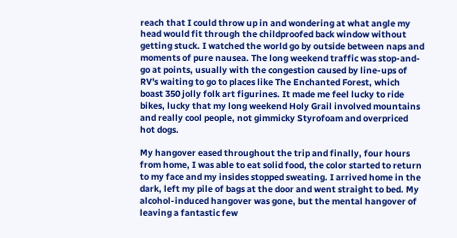reach that I could throw up in and wondering at what angle my head would fit through the childproofed back window without getting stuck. I watched the world go by outside between naps and moments of pure nausea. The long weekend traffic was stop-and-go at points, usually with the congestion caused by line-ups of RV's waiting to go to places like The Enchanted Forest, which boast 350 jolly folk art figurines. It made me feel lucky to ride bikes, lucky that my long weekend Holy Grail involved mountains and really cool people, not gimmicky Styrofoam and overpriced hot dogs.

My hangover eased throughout the trip and finally, four hours from home, I was able to eat solid food, the color started to return to my face and my insides stopped sweating. I arrived home in the dark, left my pile of bags at the door and went straight to bed. My alcohol-induced hangover was gone, but the mental hangover of leaving a fantastic few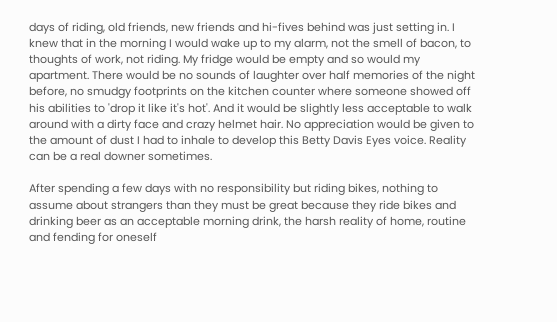days of riding, old friends, new friends and hi-fives behind was just setting in. I knew that in the morning I would wake up to my alarm, not the smell of bacon, to thoughts of work, not riding. My fridge would be empty and so would my apartment. There would be no sounds of laughter over half memories of the night before, no smudgy footprints on the kitchen counter where someone showed off his abilities to 'drop it like it's hot'. And it would be slightly less acceptable to walk around with a dirty face and crazy helmet hair. No appreciation would be given to the amount of dust I had to inhale to develop this Betty Davis Eyes voice. Reality can be a real downer sometimes.

After spending a few days with no responsibility but riding bikes, nothing to assume about strangers than they must be great because they ride bikes and drinking beer as an acceptable morning drink, the harsh reality of home, routine and fending for oneself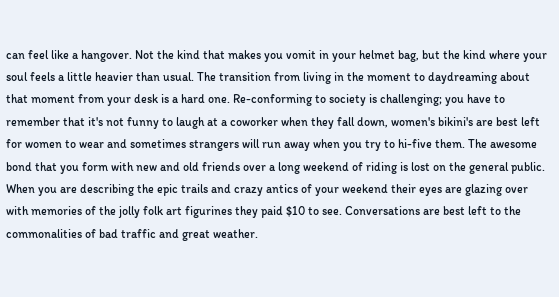can feel like a hangover. Not the kind that makes you vomit in your helmet bag, but the kind where your soul feels a little heavier than usual. The transition from living in the moment to daydreaming about that moment from your desk is a hard one. Re-conforming to society is challenging; you have to remember that it's not funny to laugh at a coworker when they fall down, women's bikini's are best left for women to wear and sometimes strangers will run away when you try to hi-five them. The awesome bond that you form with new and old friends over a long weekend of riding is lost on the general public. When you are describing the epic trails and crazy antics of your weekend their eyes are glazing over with memories of the jolly folk art figurines they paid $10 to see. Conversations are best left to the commonalities of bad traffic and great weather.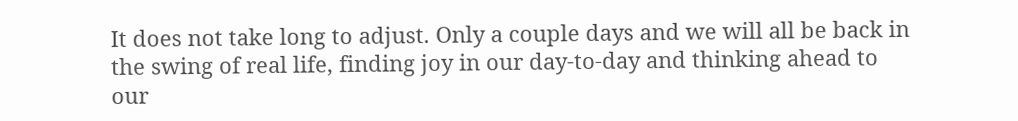It does not take long to adjust. Only a couple days and we will all be back in the swing of real life, finding joy in our day-to-day and thinking ahead to our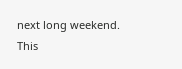next long weekend. This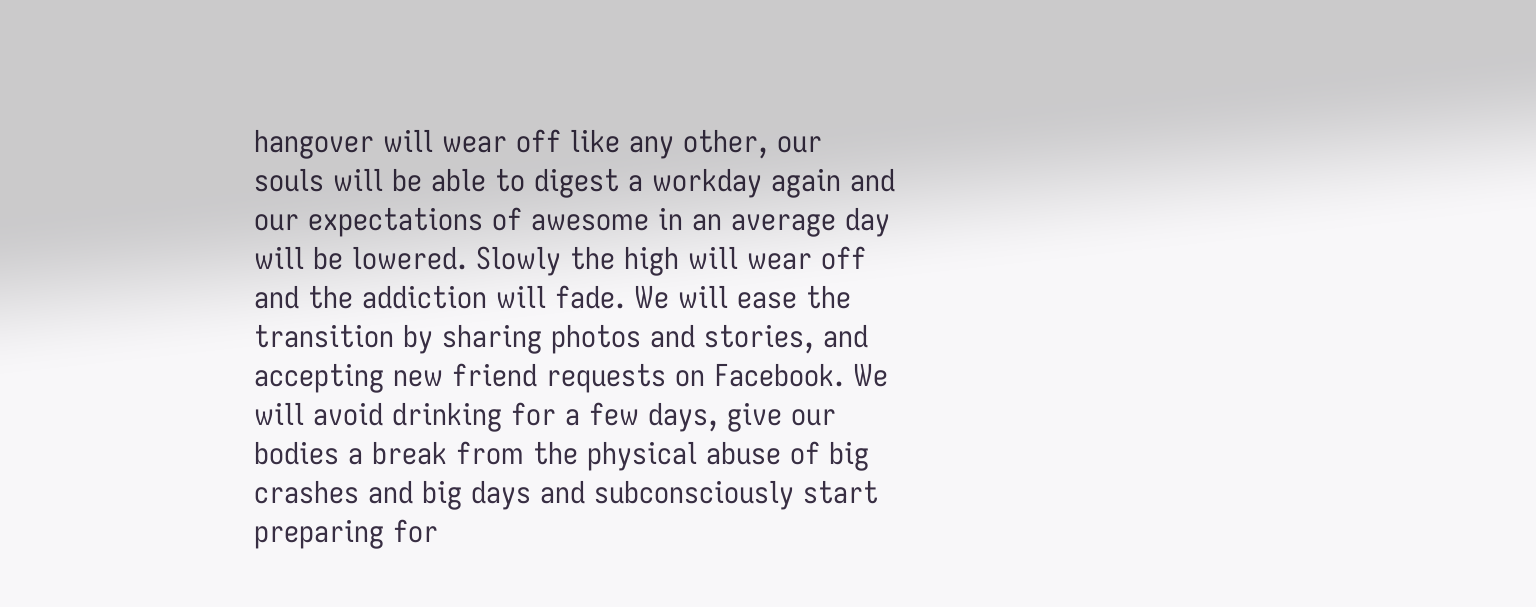hangover will wear off like any other, our souls will be able to digest a workday again and our expectations of awesome in an average day will be lowered. Slowly the high will wear off and the addiction will fade. We will ease the transition by sharing photos and stories, and accepting new friend requests on Facebook. We will avoid drinking for a few days, give our bodies a break from the physical abuse of big crashes and big days and subconsciously start preparing for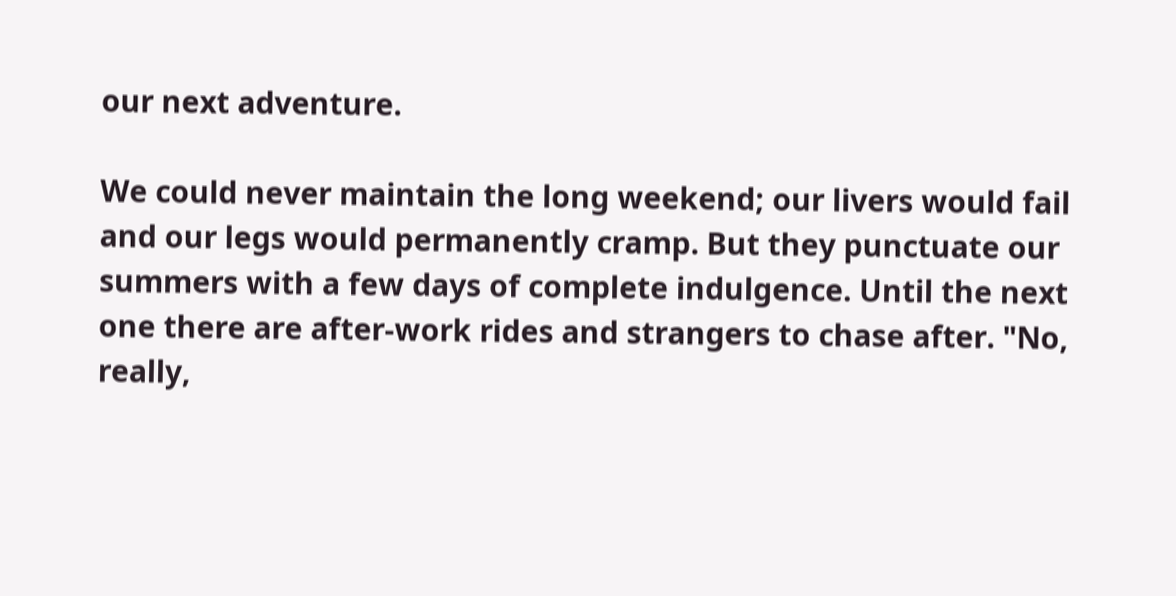our next adventure.

We could never maintain the long weekend; our livers would fail and our legs would permanently cramp. But they punctuate our summers with a few days of complete indulgence. Until the next one there are after-work rides and strangers to chase after. "No, really,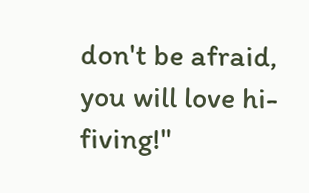don't be afraid, you will love hi-fiving!"